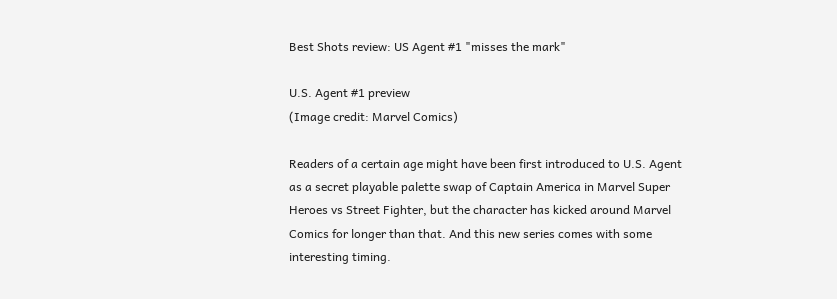Best Shots review: US Agent #1 "misses the mark"

U.S. Agent #1 preview
(Image credit: Marvel Comics)

Readers of a certain age might have been first introduced to U.S. Agent as a secret playable palette swap of Captain America in Marvel Super Heroes vs Street Fighter, but the character has kicked around Marvel Comics for longer than that. And this new series comes with some interesting timing.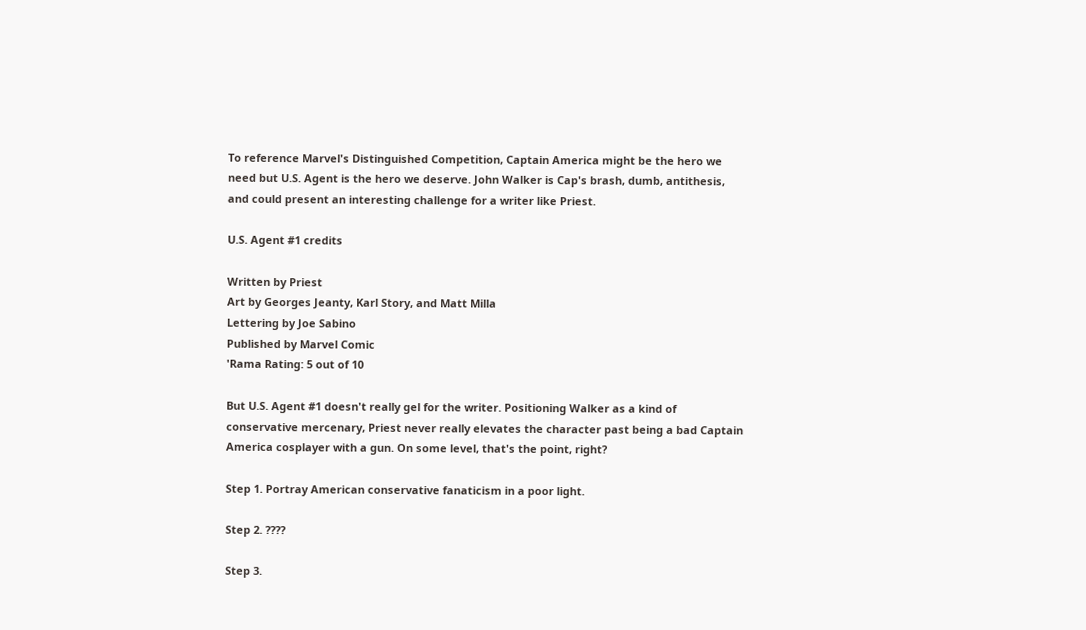To reference Marvel's Distinguished Competition, Captain America might be the hero we need but U.S. Agent is the hero we deserve. John Walker is Cap's brash, dumb, antithesis, and could present an interesting challenge for a writer like Priest.

U.S. Agent #1 credits

Written by Priest
Art by Georges Jeanty, Karl Story, and Matt Milla
Lettering by Joe Sabino
Published by Marvel Comic
'Rama Rating: 5 out of 10

But U.S. Agent #1 doesn't really gel for the writer. Positioning Walker as a kind of conservative mercenary, Priest never really elevates the character past being a bad Captain America cosplayer with a gun. On some level, that's the point, right?

Step 1. Portray American conservative fanaticism in a poor light.

Step 2. ????

Step 3.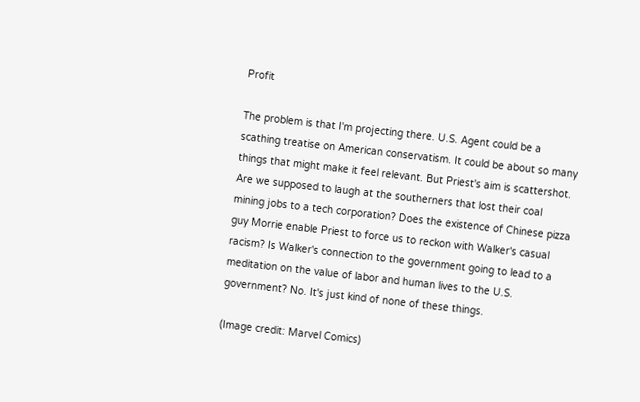Profit

The problem is that I'm projecting there. U.S. Agent could be a scathing treatise on American conservatism. It could be about so many things that might make it feel relevant. But Priest's aim is scattershot. Are we supposed to laugh at the southerners that lost their coal mining jobs to a tech corporation? Does the existence of Chinese pizza guy Morrie enable Priest to force us to reckon with Walker's casual racism? Is Walker's connection to the government going to lead to a meditation on the value of labor and human lives to the U.S. government? No. It's just kind of none of these things.

(Image credit: Marvel Comics)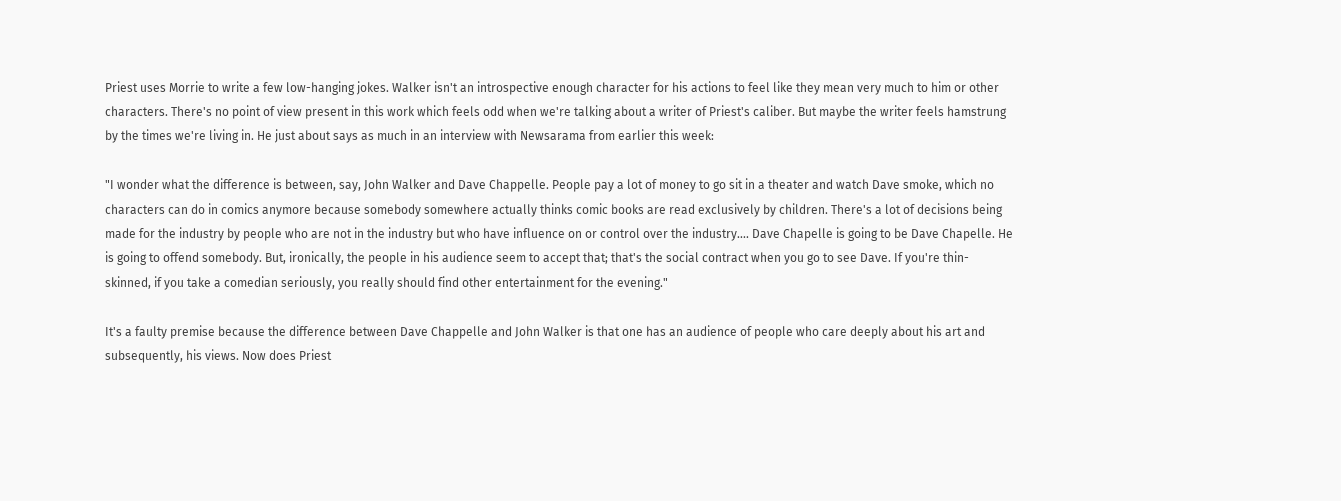Priest uses Morrie to write a few low-hanging jokes. Walker isn't an introspective enough character for his actions to feel like they mean very much to him or other characters. There's no point of view present in this work which feels odd when we're talking about a writer of Priest's caliber. But maybe the writer feels hamstrung by the times we're living in. He just about says as much in an interview with Newsarama from earlier this week:

"I wonder what the difference is between, say, John Walker and Dave Chappelle. People pay a lot of money to go sit in a theater and watch Dave smoke, which no characters can do in comics anymore because somebody somewhere actually thinks comic books are read exclusively by children. There's a lot of decisions being made for the industry by people who are not in the industry but who have influence on or control over the industry.... Dave Chapelle is going to be Dave Chapelle. He is going to offend somebody. But, ironically, the people in his audience seem to accept that; that's the social contract when you go to see Dave. If you're thin-skinned, if you take a comedian seriously, you really should find other entertainment for the evening."

It's a faulty premise because the difference between Dave Chappelle and John Walker is that one has an audience of people who care deeply about his art and subsequently, his views. Now does Priest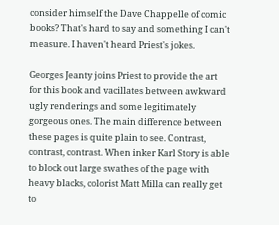consider himself the Dave Chappelle of comic books? That's hard to say and something I can't measure. I haven't heard Priest's jokes.

Georges Jeanty joins Priest to provide the art for this book and vacillates between awkward ugly renderings and some legitimately gorgeous ones. The main difference between these pages is quite plain to see. Contrast, contrast, contrast. When inker Karl Story is able to block out large swathes of the page with heavy blacks, colorist Matt Milla can really get to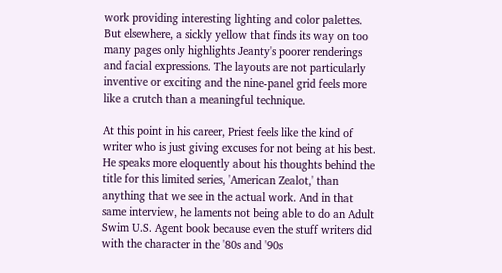work providing interesting lighting and color palettes. But elsewhere, a sickly yellow that finds its way on too many pages only highlights Jeanty's poorer renderings and facial expressions. The layouts are not particularly inventive or exciting and the nine-panel grid feels more like a crutch than a meaningful technique.

At this point in his career, Priest feels like the kind of writer who is just giving excuses for not being at his best. He speaks more eloquently about his thoughts behind the title for this limited series, 'American Zealot,' than anything that we see in the actual work. And in that same interview, he laments not being able to do an Adult Swim U.S. Agent book because even the stuff writers did with the character in the '80s and '90s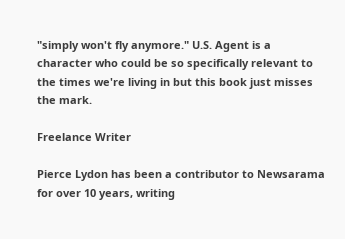"simply won't fly anymore." U.S. Agent is a character who could be so specifically relevant to the times we're living in but this book just misses the mark.

Freelance Writer

Pierce Lydon has been a contributor to Newsarama for over 10 years, writing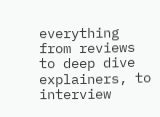everything from reviews to deep dive explainers, to interview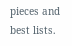pieces and best lists.